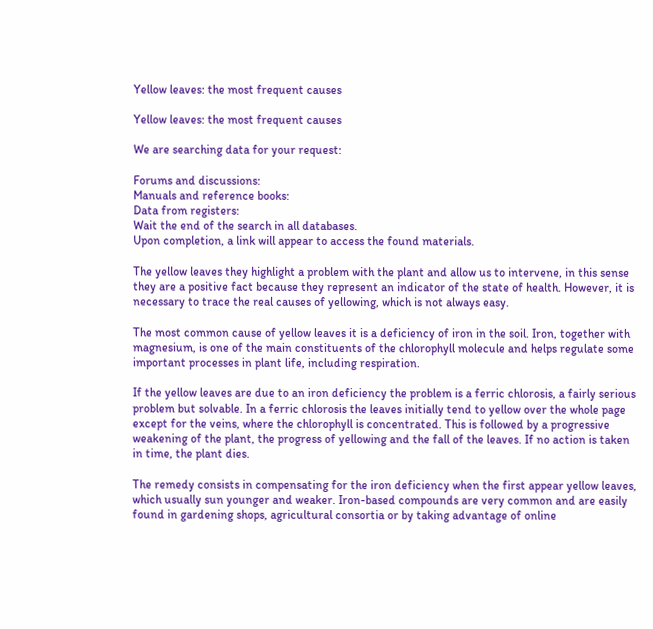Yellow leaves: the most frequent causes

Yellow leaves: the most frequent causes

We are searching data for your request:

Forums and discussions:
Manuals and reference books:
Data from registers:
Wait the end of the search in all databases.
Upon completion, a link will appear to access the found materials.

The yellow leaves they highlight a problem with the plant and allow us to intervene, in this sense they are a positive fact because they represent an indicator of the state of health. However, it is necessary to trace the real causes of yellowing, which is not always easy.

The most common cause of yellow leaves it is a deficiency of iron in the soil. Iron, together with magnesium, is one of the main constituents of the chlorophyll molecule and helps regulate some important processes in plant life, including respiration.

If the yellow leaves are due to an iron deficiency the problem is a ferric chlorosis, a fairly serious problem but solvable. In a ferric chlorosis the leaves initially tend to yellow over the whole page except for the veins, where the chlorophyll is concentrated. This is followed by a progressive weakening of the plant, the progress of yellowing and the fall of the leaves. If no action is taken in time, the plant dies.

The remedy consists in compensating for the iron deficiency when the first appear yellow leaves, which usually sun younger and weaker. Iron-based compounds are very common and are easily found in gardening shops, agricultural consortia or by taking advantage of online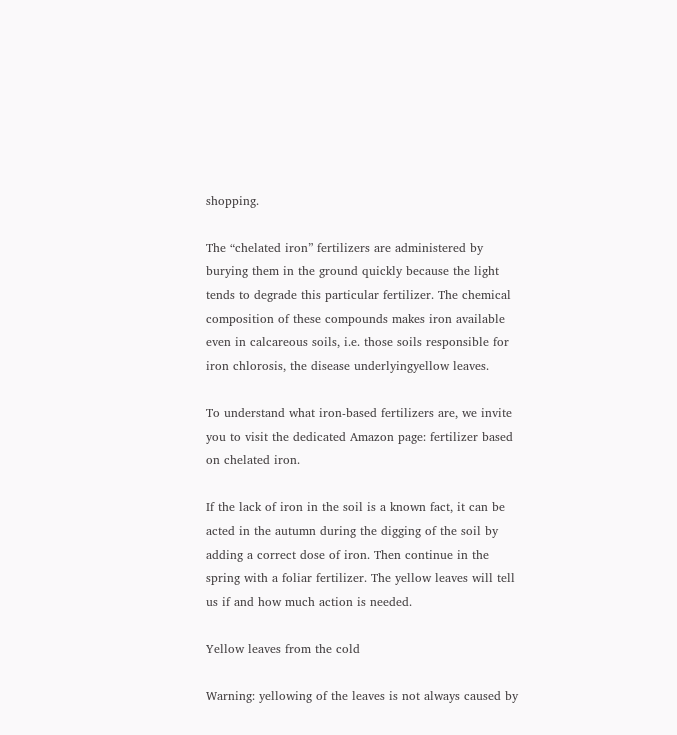shopping.

The “chelated iron” fertilizers are administered by burying them in the ground quickly because the light tends to degrade this particular fertilizer. The chemical composition of these compounds makes iron available even in calcareous soils, i.e. those soils responsible for iron chlorosis, the disease underlyingyellow leaves.

To understand what iron-based fertilizers are, we invite you to visit the dedicated Amazon page: fertilizer based on chelated iron.

If the lack of iron in the soil is a known fact, it can be acted in the autumn during the digging of the soil by adding a correct dose of iron. Then continue in the spring with a foliar fertilizer. The yellow leaves will tell us if and how much action is needed.

Yellow leaves from the cold

Warning: yellowing of the leaves is not always caused by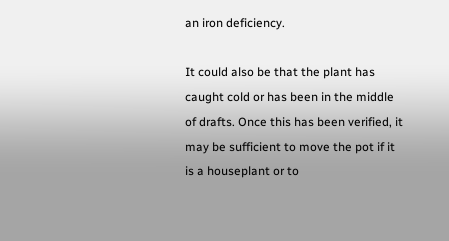an iron deficiency.

It could also be that the plant has caught cold or has been in the middle of drafts. Once this has been verified, it may be sufficient to move the pot if it is a houseplant or to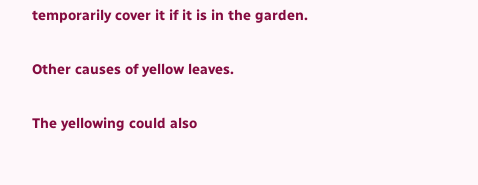temporarily cover it if it is in the garden.

Other causes of yellow leaves.

The yellowing could also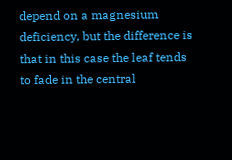depend on a magnesium deficiency, but the difference is that in this case the leaf tends to fade in the central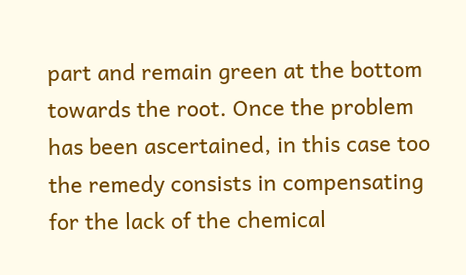part and remain green at the bottom towards the root. Once the problem has been ascertained, in this case too the remedy consists in compensating for the lack of the chemical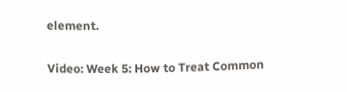element.

Video: Week 5: How to Treat Common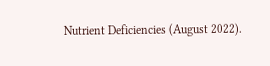Nutrient Deficiencies (August 2022).